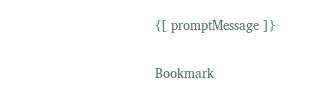{[ promptMessage ]}

Bookmark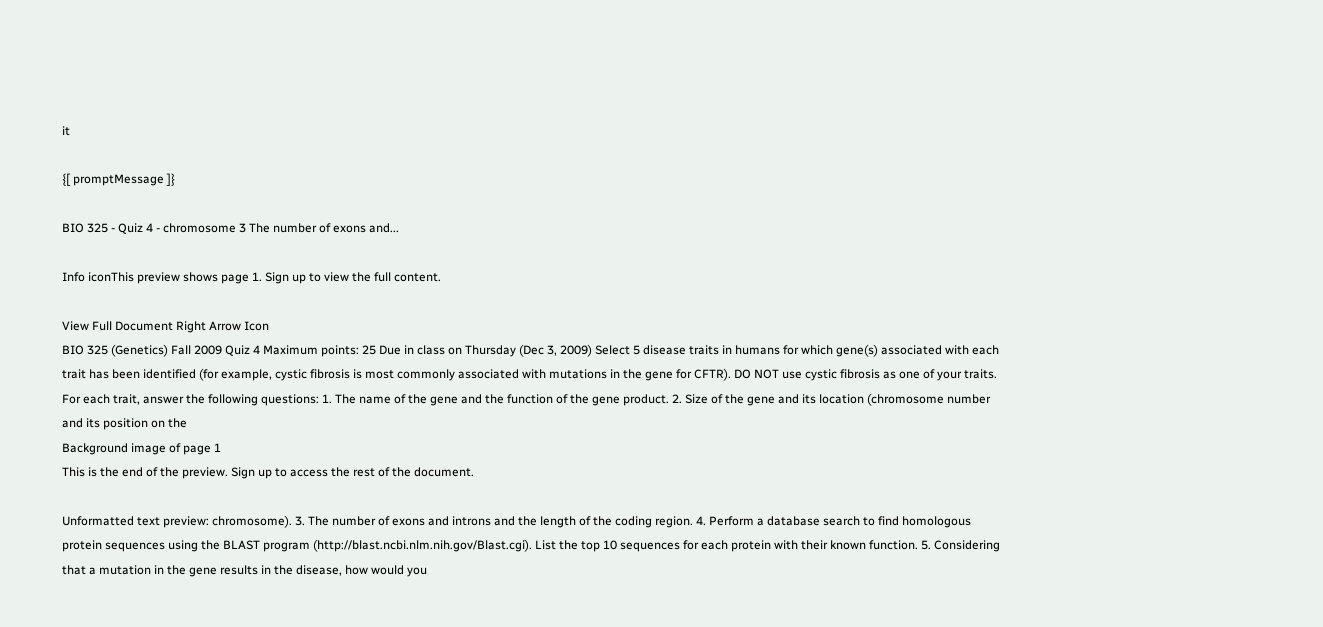it

{[ promptMessage ]}

BIO 325 - Quiz 4 - chromosome 3 The number of exons and...

Info iconThis preview shows page 1. Sign up to view the full content.

View Full Document Right Arrow Icon
BIO 325 (Genetics) Fall 2009 Quiz 4 Maximum points: 25 Due in class on Thursday (Dec 3, 2009) Select 5 disease traits in humans for which gene(s) associated with each trait has been identified (for example, cystic fibrosis is most commonly associated with mutations in the gene for CFTR). DO NOT use cystic fibrosis as one of your traits. For each trait, answer the following questions: 1. The name of the gene and the function of the gene product. 2. Size of the gene and its location (chromosome number and its position on the
Background image of page 1
This is the end of the preview. Sign up to access the rest of the document.

Unformatted text preview: chromosome). 3. The number of exons and introns and the length of the coding region. 4. Perform a database search to find homologous protein sequences using the BLAST program (http://blast.ncbi.nlm.nih.gov/Blast.cgi). List the top 10 sequences for each protein with their known function. 5. Considering that a mutation in the gene results in the disease, how would you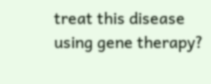treat this disease using gene therapy?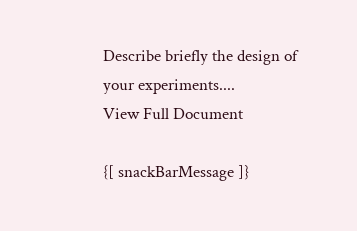Describe briefly the design of your experiments....
View Full Document

{[ snackBarMessage ]}